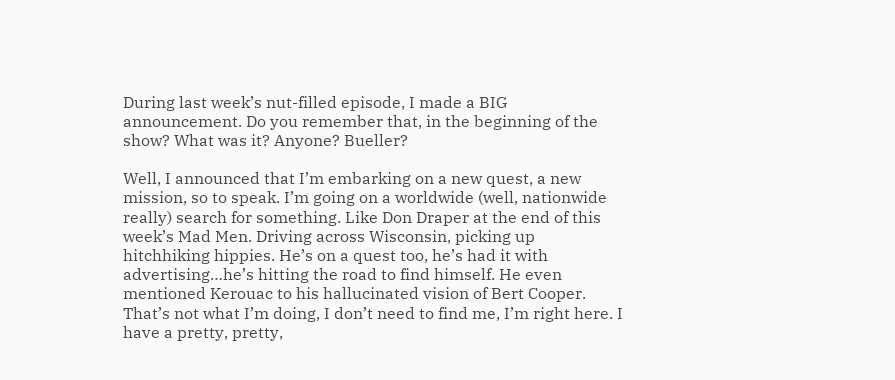During last week’s nut-filled episode, I made a BIG announcement. Do you remember that, in the beginning of the show? What was it? Anyone? Bueller?

Well, I announced that I’m embarking on a new quest, a new mission, so to speak. I’m going on a worldwide (well, nationwide really) search for something. Like Don Draper at the end of this week’s Mad Men. Driving across Wisconsin, picking up hitchhiking hippies. He’s on a quest too, he’s had it with advertising…he’s hitting the road to find himself. He even mentioned Kerouac to his hallucinated vision of Bert Cooper. That’s not what I’m doing, I don’t need to find me, I’m right here. I have a pretty, pretty,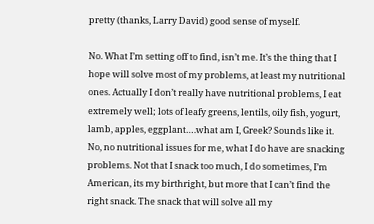pretty (thanks, Larry David) good sense of myself.

No. What I’m setting off to find, isn’t me. It’s the thing that I hope will solve most of my problems, at least my nutritional ones. Actually I don’t really have nutritional problems, I eat extremely well; lots of leafy greens, lentils, oily fish, yogurt, lamb, apples, eggplant….what am I, Greek? Sounds like it. No, no nutritional issues for me, what I do have are snacking problems. Not that I snack too much, I do sometimes, I’m American, its my birthright, but more that I can’t find the right snack. The snack that will solve all my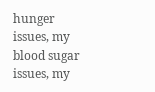hunger issues, my blood sugar issues, my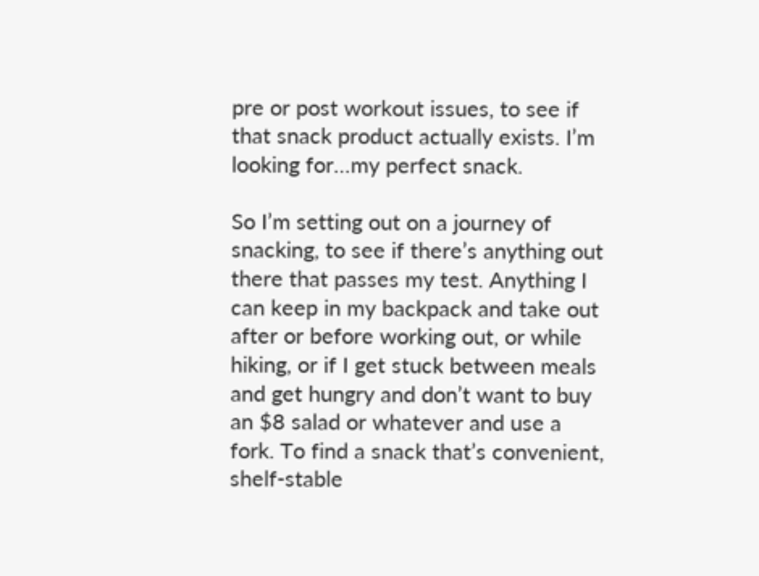pre or post workout issues, to see if that snack product actually exists. I’m looking for…my perfect snack.

So I’m setting out on a journey of snacking, to see if there’s anything out there that passes my test. Anything I can keep in my backpack and take out after or before working out, or while hiking, or if I get stuck between meals and get hungry and don’t want to buy an $8 salad or whatever and use a fork. To find a snack that’s convenient, shelf-stable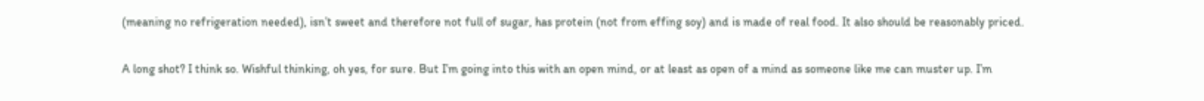(meaning no refrigeration needed), isn’t sweet and therefore not full of sugar, has protein (not from effing soy) and is made of real food. It also should be reasonably priced.

A long shot? I think so. Wishful thinking, oh yes, for sure. But I’m going into this with an open mind, or at least as open of a mind as someone like me can muster up. I’m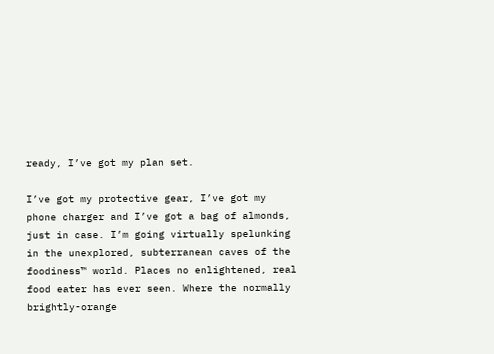ready, I’ve got my plan set.

I’ve got my protective gear, I’ve got my phone charger and I’ve got a bag of almonds, just in case. I’m going virtually spelunking in the unexplored, subterranean caves of the foodiness™ world. Places no enlightened, real food eater has ever seen. Where the normally brightly-orange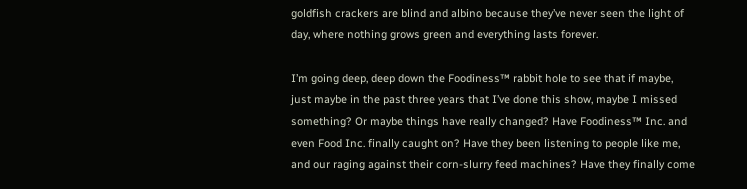goldfish crackers are blind and albino because they’ve never seen the light of day, where nothing grows green and everything lasts forever.

I’m going deep, deep down the Foodiness™ rabbit hole to see that if maybe, just maybe in the past three years that I’ve done this show, maybe I missed something? Or maybe things have really changed? Have Foodiness™ Inc. and even Food Inc. finally caught on? Have they been listening to people like me, and our raging against their corn-slurry feed machines? Have they finally come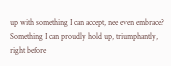up with something I can accept, nee even embrace? Something I can proudly hold up, triumphantly, right before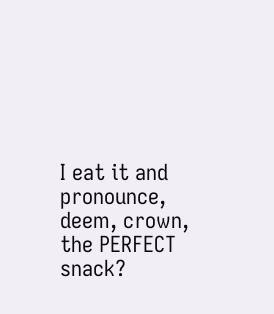I eat it and pronounce, deem, crown, the PERFECT snack?